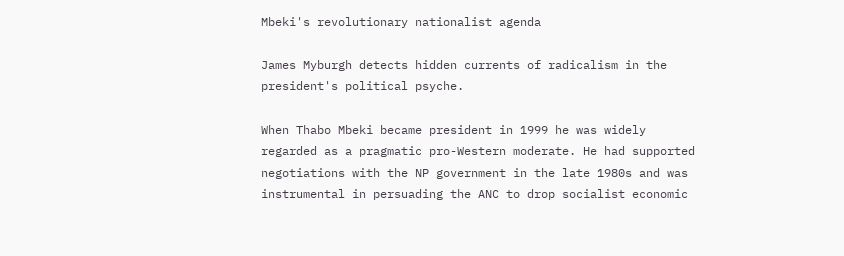Mbeki's revolutionary nationalist agenda

James Myburgh detects hidden currents of radicalism in the president's political psyche.

When Thabo Mbeki became president in 1999 he was widely regarded as a pragmatic pro-Western moderate. He had supported negotiations with the NP government in the late 1980s and was instrumental in persuading the ANC to drop socialist economic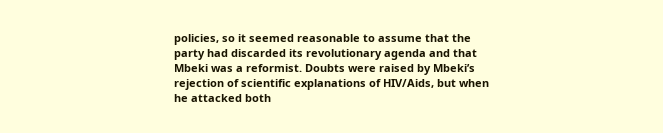policies, so it seemed reasonable to assume that the party had discarded its revolutionary agenda and that Mbeki was a reformist. Doubts were raised by Mbeki’s rejection of scientific explanations of HIV/Aids, but when he attacked both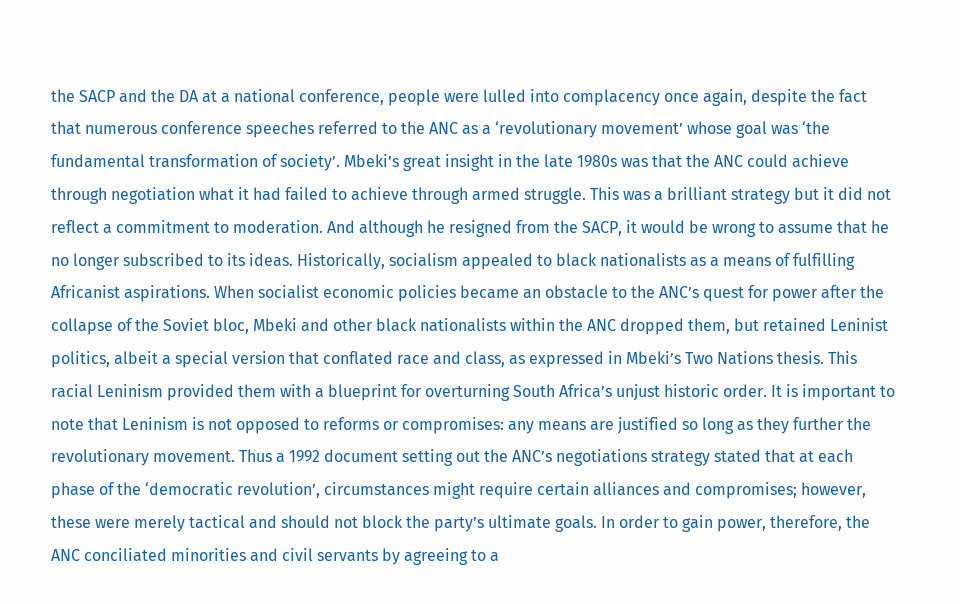the SACP and the DA at a national conference, people were lulled into complacency once again, despite the fact that numerous conference speeches referred to the ANC as a ‘revolutionary movement’ whose goal was ‘the fundamental transformation of society’. Mbeki’s great insight in the late 1980s was that the ANC could achieve through negotiation what it had failed to achieve through armed struggle. This was a brilliant strategy but it did not reflect a commitment to moderation. And although he resigned from the SACP, it would be wrong to assume that he no longer subscribed to its ideas. Historically, socialism appealed to black nationalists as a means of fulfilling Africanist aspirations. When socialist economic policies became an obstacle to the ANC’s quest for power after the collapse of the Soviet bloc, Mbeki and other black nationalists within the ANC dropped them, but retained Leninist politics, albeit a special version that conflated race and class, as expressed in Mbeki’s Two Nations thesis. This racial Leninism provided them with a blueprint for overturning South Africa’s unjust historic order. It is important to note that Leninism is not opposed to reforms or compromises: any means are justified so long as they further the revolutionary movement. Thus a 1992 document setting out the ANC’s negotiations strategy stated that at each phase of the ‘democratic revolution’, circumstances might require certain alliances and compromises; however, these were merely tactical and should not block the party’s ultimate goals. In order to gain power, therefore, the ANC conciliated minorities and civil servants by agreeing to a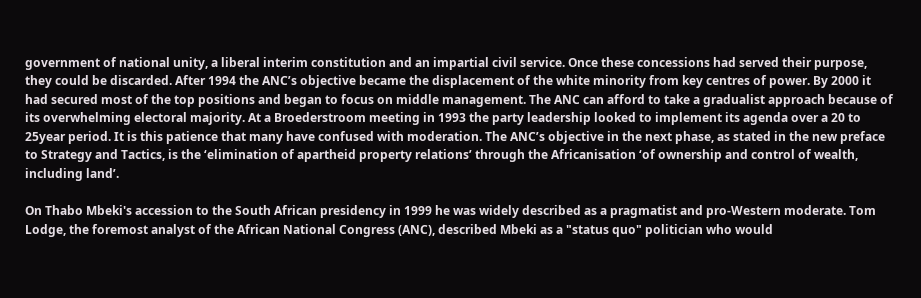government of national unity, a liberal interim constitution and an impartial civil service. Once these concessions had served their purpose, they could be discarded. After 1994 the ANC’s objective became the displacement of the white minority from key centres of power. By 2000 it had secured most of the top positions and began to focus on middle management. The ANC can afford to take a gradualist approach because of its overwhelming electoral majority. At a Broederstroom meeting in 1993 the party leadership looked to implement its agenda over a 20 to 25year period. It is this patience that many have confused with moderation. The ANC’s objective in the next phase, as stated in the new preface to Strategy and Tactics, is the ‘elimination of apartheid property relations’ through the Africanisation ‘of ownership and control of wealth, including land’.

On Thabo Mbeki's accession to the South African presidency in 1999 he was widely described as a pragmatist and pro-Western moderate. Tom Lodge, the foremost analyst of the African National Congress (ANC), described Mbeki as a "status quo" politician who would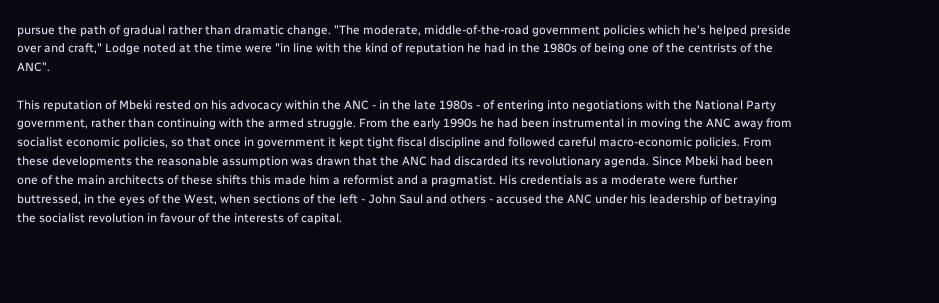pursue the path of gradual rather than dramatic change. "The moderate, middle-of-the-road government policies which he's helped preside over and craft," Lodge noted at the time were "in line with the kind of reputation he had in the 1980s of being one of the centrists of the ANC".

This reputation of Mbeki rested on his advocacy within the ANC - in the late 1980s - of entering into negotiations with the National Party government, rather than continuing with the armed struggle. From the early 1990s he had been instrumental in moving the ANC away from socialist economic policies, so that once in government it kept tight fiscal discipline and followed careful macro-economic policies. From these developments the reasonable assumption was drawn that the ANC had discarded its revolutionary agenda. Since Mbeki had been one of the main architects of these shifts this made him a reformist and a pragmatist. His credentials as a moderate were further buttressed, in the eyes of the West, when sections of the left - John Saul and others - accused the ANC under his leadership of betraying the socialist revolution in favour of the interests of capital.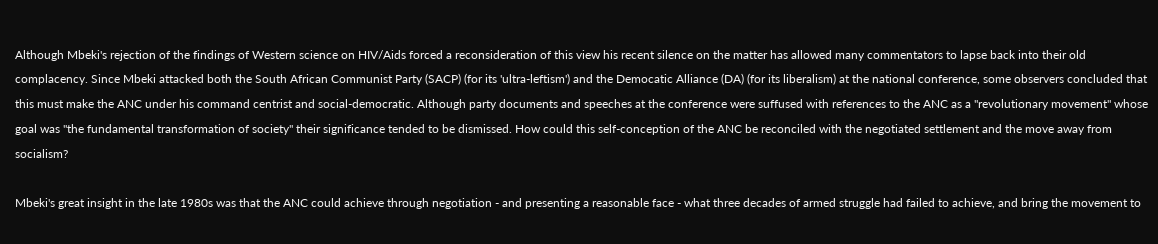Although Mbeki's rejection of the findings of Western science on HIV/Aids forced a reconsideration of this view his recent silence on the matter has allowed many commentators to lapse back into their old complacency. Since Mbeki attacked both the South African Communist Party (SACP) (for its 'ultra-leftism') and the Democatic Alliance (DA) (for its liberalism) at the national conference, some observers concluded that this must make the ANC under his command centrist and social-democratic. Although party documents and speeches at the conference were suffused with references to the ANC as a "revolutionary movement" whose goal was "the fundamental transformation of society" their significance tended to be dismissed. How could this self-conception of the ANC be reconciled with the negotiated settlement and the move away from socialism?

Mbeki's great insight in the late 1980s was that the ANC could achieve through negotiation - and presenting a reasonable face - what three decades of armed struggle had failed to achieve, and bring the movement to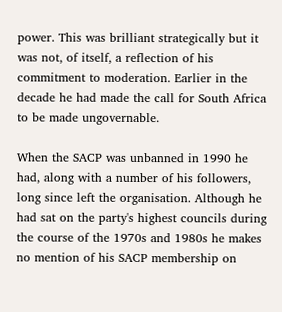power. This was brilliant strategically but it was not, of itself, a reflection of his commitment to moderation. Earlier in the decade he had made the call for South Africa to be made ungovernable.

When the SACP was unbanned in 1990 he had, along with a number of his followers, long since left the organisation. Although he had sat on the party's highest councils during the course of the 1970s and 1980s he makes no mention of his SACP membership on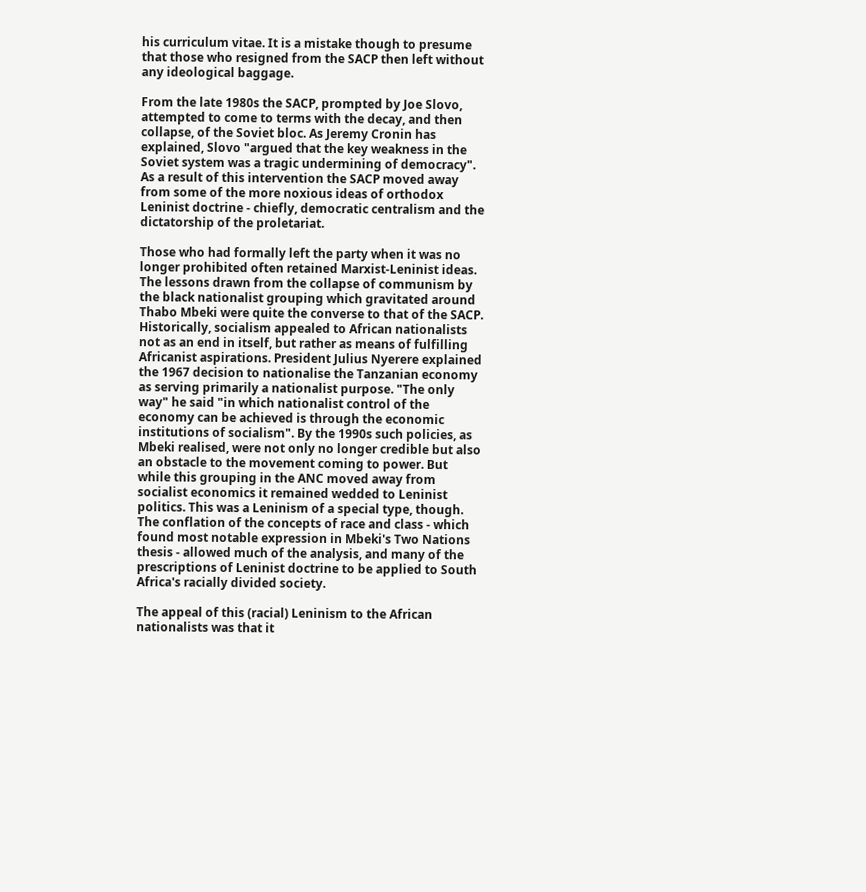his curriculum vitae. It is a mistake though to presume that those who resigned from the SACP then left without any ideological baggage.

From the late 1980s the SACP, prompted by Joe Slovo, attempted to come to terms with the decay, and then collapse, of the Soviet bloc. As Jeremy Cronin has explained, Slovo "argued that the key weakness in the Soviet system was a tragic undermining of democracy". As a result of this intervention the SACP moved away from some of the more noxious ideas of orthodox Leninist doctrine - chiefly, democratic centralism and the dictatorship of the proletariat.

Those who had formally left the party when it was no longer prohibited often retained Marxist-Leninist ideas. The lessons drawn from the collapse of communism by the black nationalist grouping which gravitated around Thabo Mbeki were quite the converse to that of the SACP. Historically, socialism appealed to African nationalists not as an end in itself, but rather as means of fulfilling Africanist aspirations. President Julius Nyerere explained the 1967 decision to nationalise the Tanzanian economy as serving primarily a nationalist purpose. "The only way" he said "in which nationalist control of the economy can be achieved is through the economic institutions of socialism". By the 1990s such policies, as Mbeki realised, were not only no longer credible but also an obstacle to the movement coming to power. But while this grouping in the ANC moved away from socialist economics it remained wedded to Leninist politics. This was a Leninism of a special type, though. The conflation of the concepts of race and class - which found most notable expression in Mbeki's Two Nations thesis - allowed much of the analysis, and many of the prescriptions of Leninist doctrine to be applied to South Africa's racially divided society.

The appeal of this (racial) Leninism to the African nationalists was that it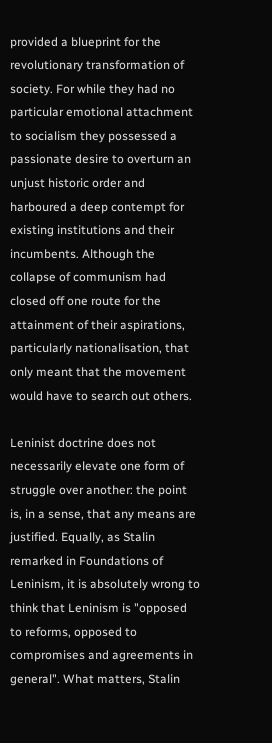provided a blueprint for the revolutionary transformation of society. For while they had no particular emotional attachment to socialism they possessed a passionate desire to overturn an unjust historic order and harboured a deep contempt for existing institutions and their incumbents. Although the collapse of communism had closed off one route for the attainment of their aspirations, particularly nationalisation, that only meant that the movement would have to search out others.

Leninist doctrine does not necessarily elevate one form of struggle over another: the point is, in a sense, that any means are justified. Equally, as Stalin remarked in Foundations of Leninism, it is absolutely wrong to think that Leninism is "opposed to reforms, opposed to compromises and agreements in general". What matters, Stalin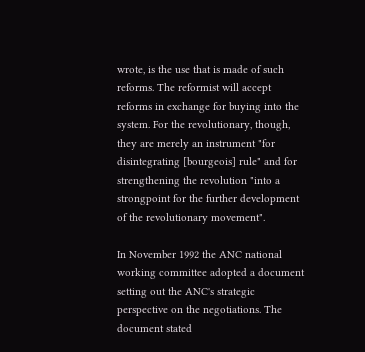wrote, is the use that is made of such reforms. The reformist will accept reforms in exchange for buying into the system. For the revolutionary, though, they are merely an instrument "for disintegrating [bourgeois] rule" and for strengthening the revolution "into a strongpoint for the further development of the revolutionary movement".

In November 1992 the ANC national working committee adopted a document setting out the ANC's strategic perspective on the negotiations. The document stated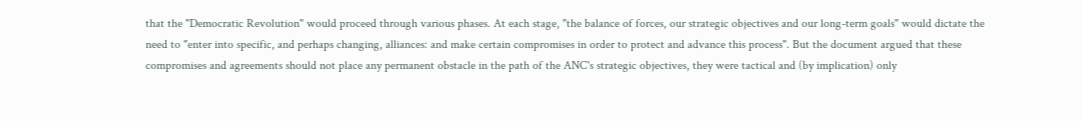that the "Democratic Revolution" would proceed through various phases. At each stage, "the balance of forces, our strategic objectives and our long-term goals" would dictate the need to "enter into specific, and perhaps changing, alliances: and make certain compromises in order to protect and advance this process". But the document argued that these compromises and agreements should not place any permanent obstacle in the path of the ANC's strategic objectives, they were tactical and (by implication) only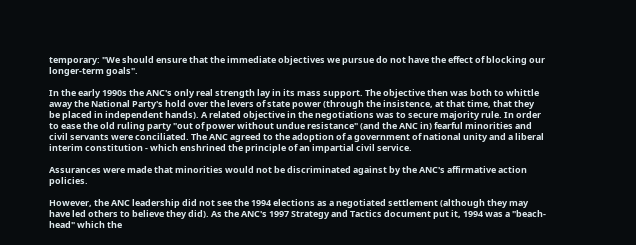temporary: "We should ensure that the immediate objectives we pursue do not have the effect of blocking our longer-term goals".

In the early 1990s the ANC's only real strength lay in its mass support. The objective then was both to whittle away the National Party's hold over the levers of state power (through the insistence, at that time, that they be placed in independent hands). A related objective in the negotiations was to secure majority rule. In order to ease the old ruling party "out of power without undue resistance" (and the ANC in) fearful minorities and civil servants were conciliated. The ANC agreed to the adoption of a government of national unity and a liberal interim constitution - which enshrined the principle of an impartial civil service.

Assurances were made that minorities would not be discriminated against by the ANC's affirmative action policies.

However, the ANC leadership did not see the 1994 elections as a negotiated settlement (although they may have led others to believe they did). As the ANC's 1997 Strategy and Tactics document put it, 1994 was a "beach-head" which the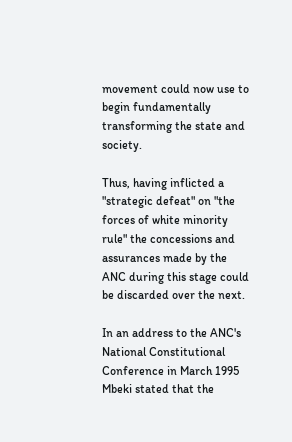movement could now use to begin fundamentally transforming the state and society.

Thus, having inflicted a "strategic defeat" on "the forces of white minority rule" the concessions and assurances made by the ANC during this stage could be discarded over the next.

In an address to the ANC's National Constitutional Conference in March 1995 Mbeki stated that the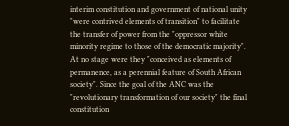interim constitution and government of national unity "were contrived elements of transition" to facilitate the transfer of power from the "oppressor white minority regime to those of the democratic majority". At no stage were they "conceived as elements of permanence, as a perennial feature of South African society". Since the goal of the ANC was the "revolutionary transformation of our society" the final constitution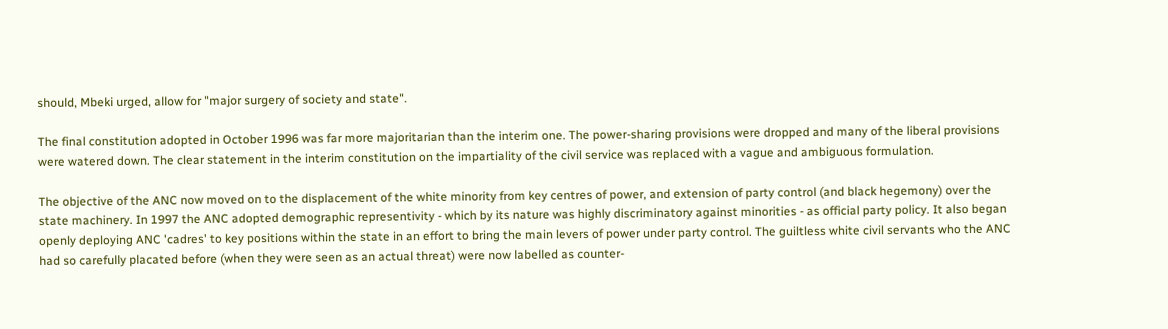should, Mbeki urged, allow for "major surgery of society and state".

The final constitution adopted in October 1996 was far more majoritarian than the interim one. The power-sharing provisions were dropped and many of the liberal provisions were watered down. The clear statement in the interim constitution on the impartiality of the civil service was replaced with a vague and ambiguous formulation.

The objective of the ANC now moved on to the displacement of the white minority from key centres of power, and extension of party control (and black hegemony) over the state machinery. In 1997 the ANC adopted demographic representivity - which by its nature was highly discriminatory against minorities - as official party policy. It also began openly deploying ANC 'cadres' to key positions within the state in an effort to bring the main levers of power under party control. The guiltless white civil servants who the ANC had so carefully placated before (when they were seen as an actual threat) were now labelled as counter-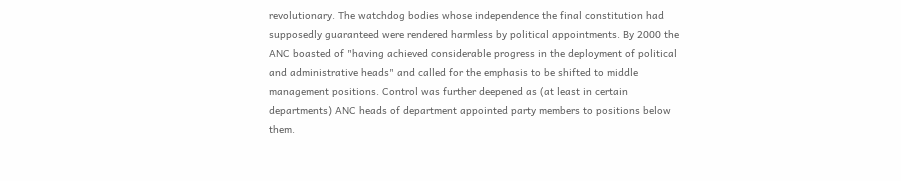revolutionary. The watchdog bodies whose independence the final constitution had supposedly guaranteed were rendered harmless by political appointments. By 2000 the ANC boasted of "having achieved considerable progress in the deployment of political and administrative heads" and called for the emphasis to be shifted to middle management positions. Control was further deepened as (at least in certain departments) ANC heads of department appointed party members to positions below them.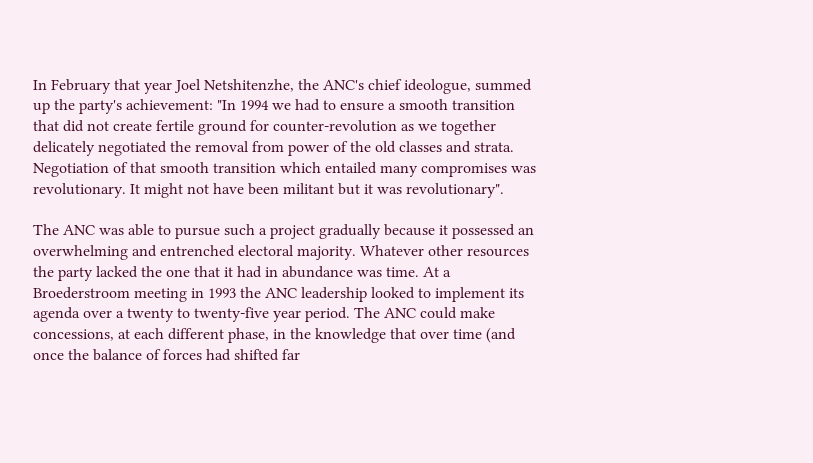In February that year Joel Netshitenzhe, the ANC's chief ideologue, summed up the party's achievement: "In 1994 we had to ensure a smooth transition that did not create fertile ground for counter-revolution as we together delicately negotiated the removal from power of the old classes and strata. Negotiation of that smooth transition which entailed many compromises was revolutionary. It might not have been militant but it was revolutionary".

The ANC was able to pursue such a project gradually because it possessed an overwhelming and entrenched electoral majority. Whatever other resources the party lacked the one that it had in abundance was time. At a Broederstroom meeting in 1993 the ANC leadership looked to implement its agenda over a twenty to twenty-five year period. The ANC could make concessions, at each different phase, in the knowledge that over time (and once the balance of forces had shifted far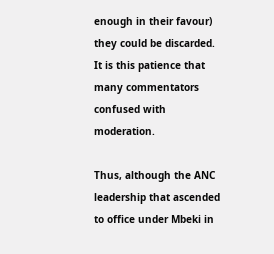enough in their favour) they could be discarded. It is this patience that many commentators confused with moderation.

Thus, although the ANC leadership that ascended to office under Mbeki in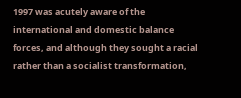1997 was acutely aware of the international and domestic balance forces, and although they sought a racial rather than a socialist transformation,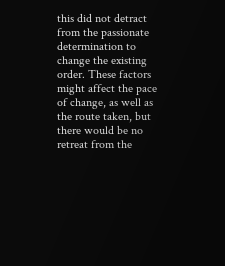this did not detract from the passionate determination to change the existing order. These factors might affect the pace of change, as well as the route taken, but there would be no retreat from the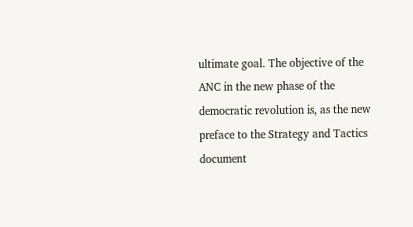ultimate goal. The objective of the ANC in the new phase of the democratic revolution is, as the new preface to the Strategy and Tactics document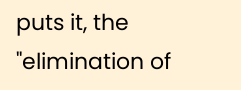puts it, the "elimination of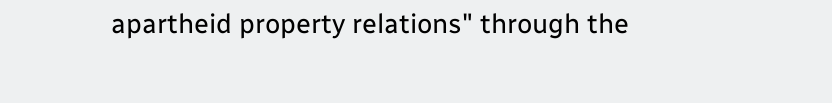apartheid property relations" through the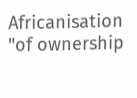Africanisation "of ownership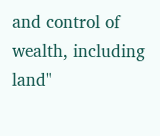and control of wealth, including land"